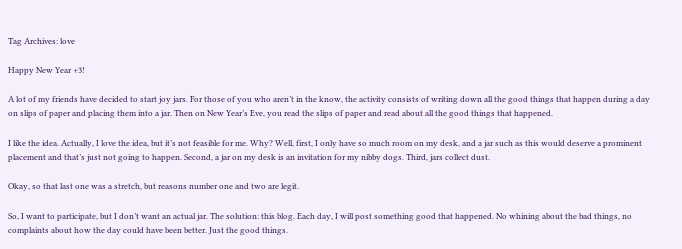Tag Archives: love

Happy New Year +3!

A lot of my friends have decided to start joy jars. For those of you who aren’t in the know, the activity consists of writing down all the good things that happen during a day on slips of paper and placing them into a jar. Then on New Year’s Eve, you read the slips of paper and read about all the good things that happened.

I like the idea. Actually, I love the idea, but it’s not feasible for me. Why? Well, first, I only have so much room on my desk, and a jar such as this would deserve a prominent placement and that’s just not going to happen. Second, a jar on my desk is an invitation for my nibby dogs. Third, jars collect dust.

Okay, so that last one was a stretch, but reasons number one and two are legit.

So, I want to participate, but I don’t want an actual jar. The solution: this blog. Each day, I will post something good that happened. No whining about the bad things, no complaints about how the day could have been better. Just the good things.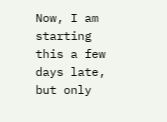Now, I am starting this a few days late, but only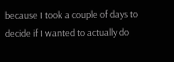because I took a couple of days to decide if I wanted to actually do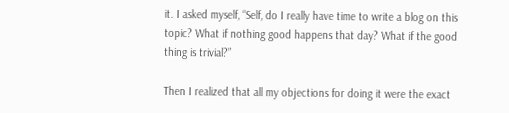it. I asked myself, “Self, do I really have time to write a blog on this topic? What if nothing good happens that day? What if the good thing is trivial?”

Then I realized that all my objections for doing it were the exact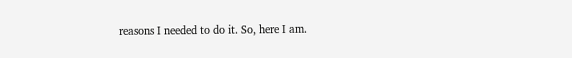reasons I needed to do it. So, here I am.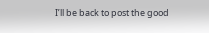I’ll be back to post the good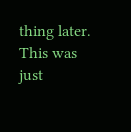thing later. This was just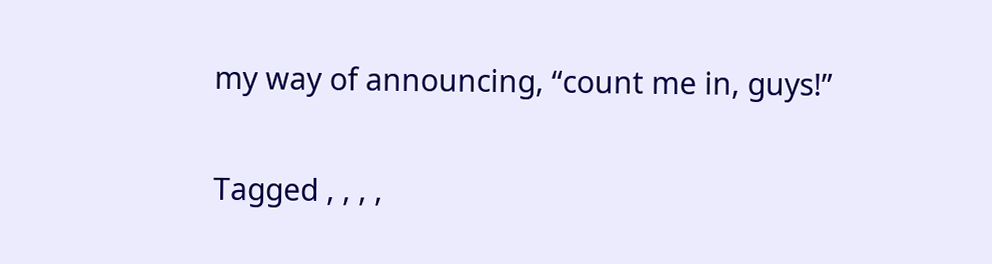my way of announcing, “count me in, guys!”


Tagged , , , ,